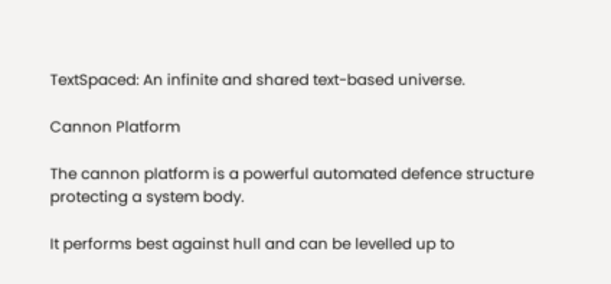TextSpaced: An infinite and shared text-based universe.

Cannon Platform

The cannon platform is a powerful automated defence structure protecting a system body.

It performs best against hull and can be levelled up to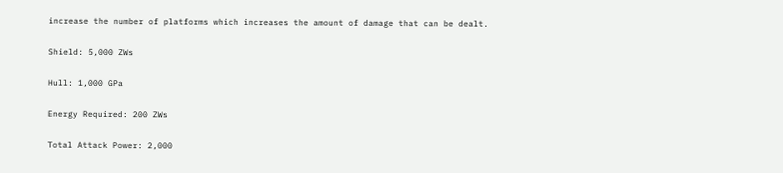increase the number of platforms which increases the amount of damage that can be dealt.

Shield: 5,000 ZWs

Hull: 1,000 GPa

Energy Required: 200 ZWs

Total Attack Power: 2,000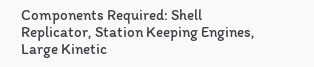Components Required: Shell Replicator, Station Keeping Engines, Large Kinetic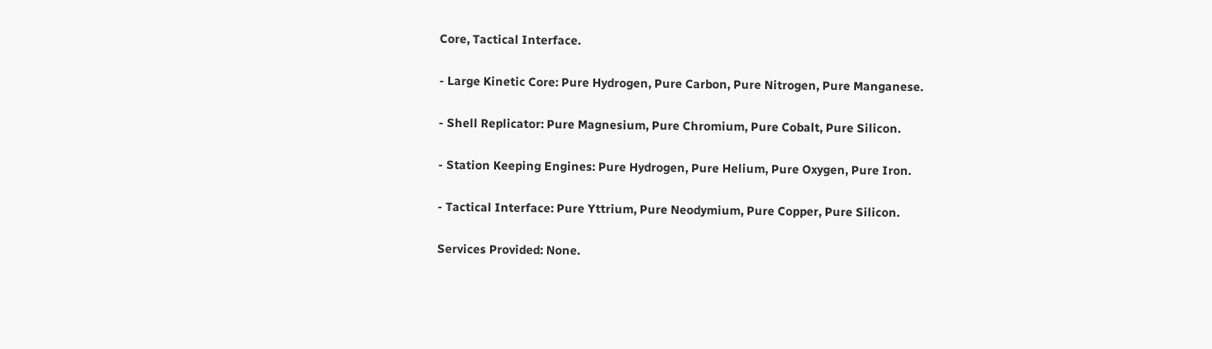Core, Tactical Interface.

- Large Kinetic Core: Pure Hydrogen, Pure Carbon, Pure Nitrogen, Pure Manganese.

- Shell Replicator: Pure Magnesium, Pure Chromium, Pure Cobalt, Pure Silicon.

- Station Keeping Engines: Pure Hydrogen, Pure Helium, Pure Oxygen, Pure Iron.

- Tactical Interface: Pure Yttrium, Pure Neodymium, Pure Copper, Pure Silicon.

Services Provided: None.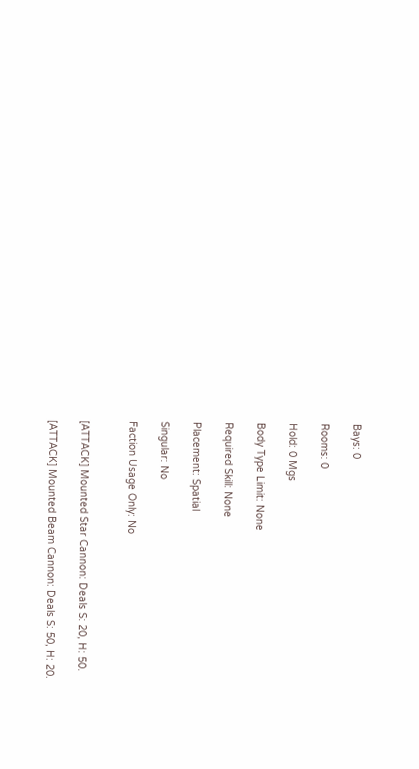Bays: 0

Rooms: 0

Hold: 0 Mgs

Body Type Limit: None

Required Skill: None

Placement: Spatial

Singular: No

Faction Usage Only: No


[ATTACK] Mounted Star Cannon: Deals S: 20, H: 50.

[ATTACK] Mounted Beam Cannon: Deals S: 50, H: 20.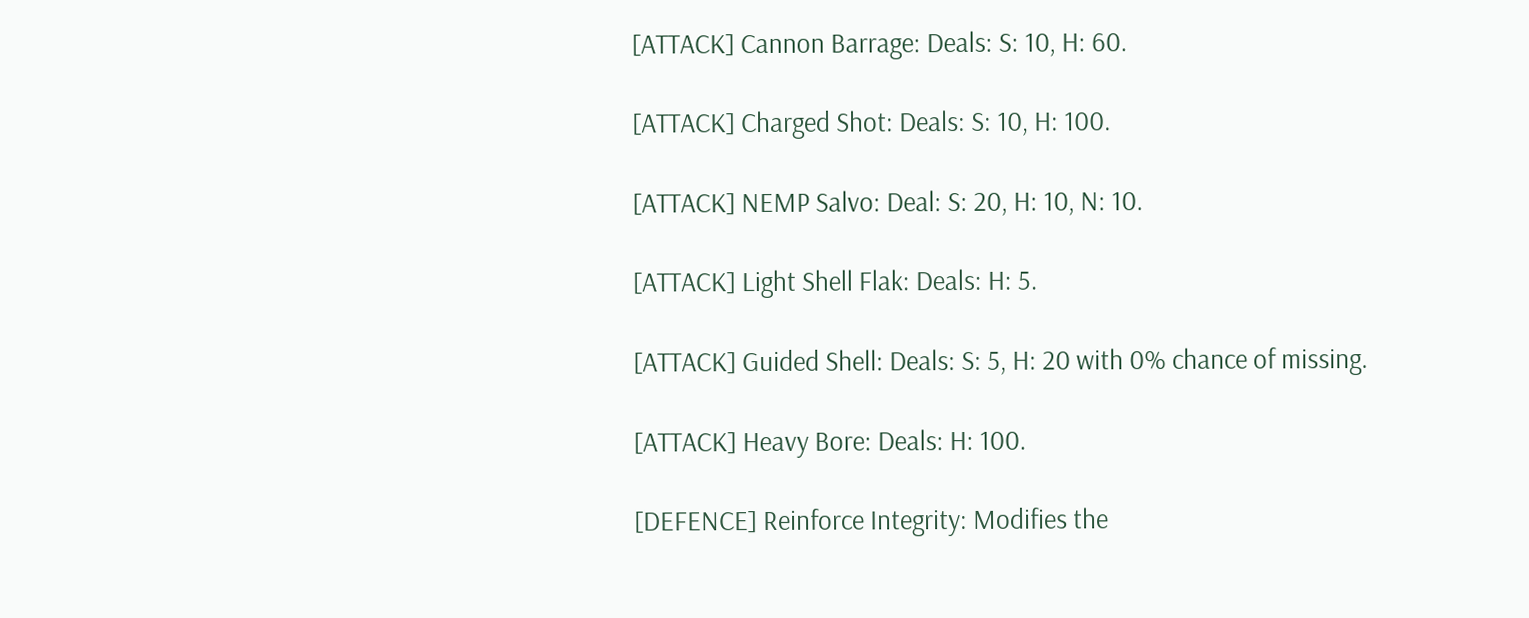[ATTACK] Cannon Barrage: Deals: S: 10, H: 60.

[ATTACK] Charged Shot: Deals: S: 10, H: 100.

[ATTACK] NEMP Salvo: Deal: S: 20, H: 10, N: 10.

[ATTACK] Light Shell Flak: Deals: H: 5.

[ATTACK] Guided Shell: Deals: S: 5, H: 20 with 0% chance of missing.

[ATTACK] Heavy Bore: Deals: H: 100.

[DEFENCE] Reinforce Integrity: Modifies the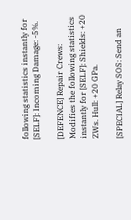following statistics instantly for [SELF]: Incoming Damage: -5%.

[DEFENCE] Repair Crews: Modifies the following statistics instantly for [SELF]: Shields: +20 ZWs. Hull: +20 GPa.

[SPECIAL] Relay SOS: Send an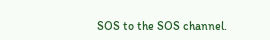SOS to the SOS channel.